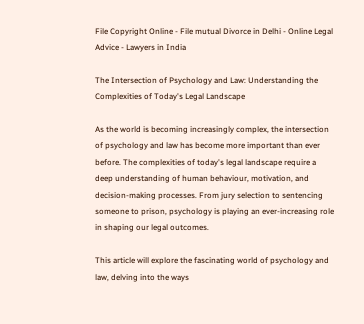File Copyright Online - File mutual Divorce in Delhi - Online Legal Advice - Lawyers in India

The Intersection of Psychology and Law: Understanding the Complexities of Today's Legal Landscape

As the world is becoming increasingly complex, the intersection of psychology and law has become more important than ever before. The complexities of today's legal landscape require a deep understanding of human behaviour, motivation, and decision-making processes. From jury selection to sentencing someone to prison, psychology is playing an ever-increasing role in shaping our legal outcomes.

This article will explore the fascinating world of psychology and law, delving into the ways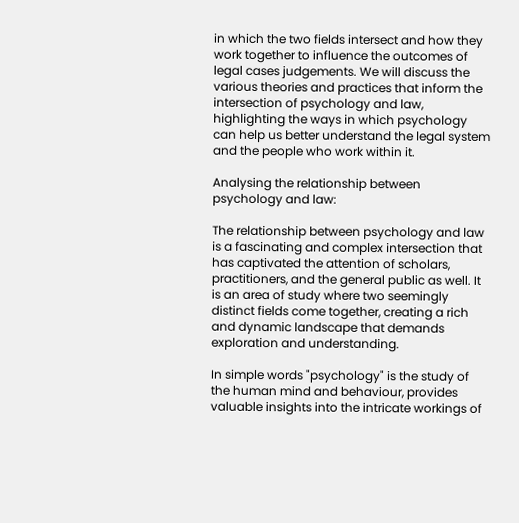in which the two fields intersect and how they work together to influence the outcomes of legal cases judgements. We will discuss the various theories and practices that inform the intersection of psychology and law, highlighting the ways in which psychology can help us better understand the legal system and the people who work within it.

Analysing the relationship between psychology and law:

The relationship between psychology and law is a fascinating and complex intersection that has captivated the attention of scholars, practitioners, and the general public as well. It is an area of study where two seemingly distinct fields come together, creating a rich and dynamic landscape that demands exploration and understanding.

In simple words "psychology" is the study of the human mind and behaviour, provides valuable insights into the intricate workings of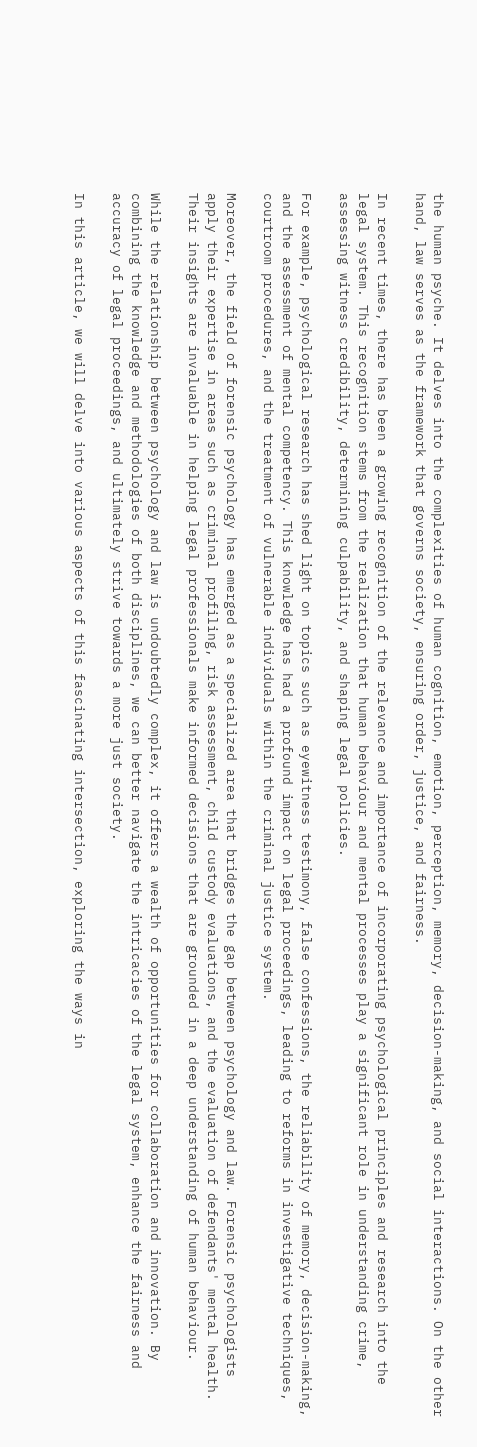the human psyche. It delves into the complexities of human cognition, emotion, perception, memory, decision-making, and social interactions. On the other hand, law serves as the framework that governs society, ensuring order, justice, and fairness.

In recent times, there has been a growing recognition of the relevance and importance of incorporating psychological principles and research into the legal system. This recognition stems from the realization that human behaviour and mental processes play a significant role in understanding crime, assessing witness credibility, determining culpability, and shaping legal policies.

For example, psychological research has shed light on topics such as eyewitness testimony, false confessions, the reliability of memory, decision-making, and the assessment of mental competency. This knowledge has had a profound impact on legal proceedings, leading to reforms in investigative techniques, courtroom procedures, and the treatment of vulnerable individuals within the criminal justice system.

Moreover, the field of forensic psychology has emerged as a specialized area that bridges the gap between psychology and law. Forensic psychologists apply their expertise in areas such as criminal profiling, risk assessment, child custody evaluations, and the evaluation of defendants' mental health. Their insights are invaluable in helping legal professionals make informed decisions that are grounded in a deep understanding of human behaviour.

While the relationship between psychology and law is undoubtedly complex, it offers a wealth of opportunities for collaboration and innovation. By combining the knowledge and methodologies of both disciplines, we can better navigate the intricacies of the legal system, enhance the fairness and accuracy of legal proceedings, and ultimately strive towards a more just society.

In this article, we will delve into various aspects of this fascinating intersection, exploring the ways in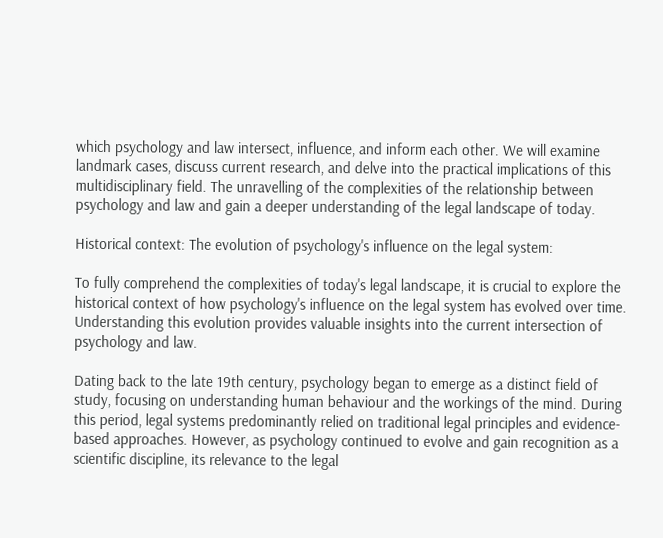which psychology and law intersect, influence, and inform each other. We will examine landmark cases, discuss current research, and delve into the practical implications of this multidisciplinary field. The unravelling of the complexities of the relationship between psychology and law and gain a deeper understanding of the legal landscape of today.

Historical context: The evolution of psychology's influence on the legal system:

To fully comprehend the complexities of today's legal landscape, it is crucial to explore the historical context of how psychology's influence on the legal system has evolved over time. Understanding this evolution provides valuable insights into the current intersection of psychology and law.

Dating back to the late 19th century, psychology began to emerge as a distinct field of study, focusing on understanding human behaviour and the workings of the mind. During this period, legal systems predominantly relied on traditional legal principles and evidence-based approaches. However, as psychology continued to evolve and gain recognition as a scientific discipline, its relevance to the legal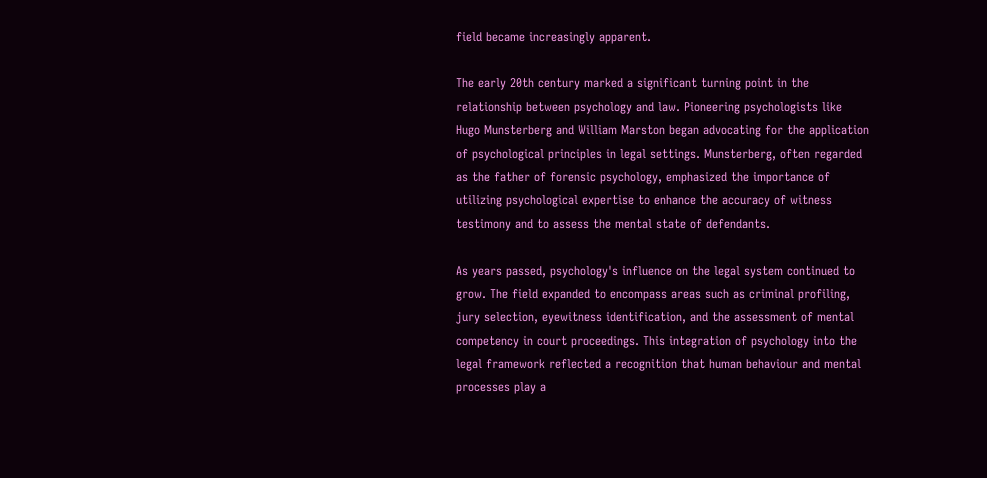field became increasingly apparent.

The early 20th century marked a significant turning point in the relationship between psychology and law. Pioneering psychologists like Hugo Munsterberg and William Marston began advocating for the application of psychological principles in legal settings. Munsterberg, often regarded as the father of forensic psychology, emphasized the importance of utilizing psychological expertise to enhance the accuracy of witness testimony and to assess the mental state of defendants.

As years passed, psychology's influence on the legal system continued to grow. The field expanded to encompass areas such as criminal profiling, jury selection, eyewitness identification, and the assessment of mental competency in court proceedings. This integration of psychology into the legal framework reflected a recognition that human behaviour and mental processes play a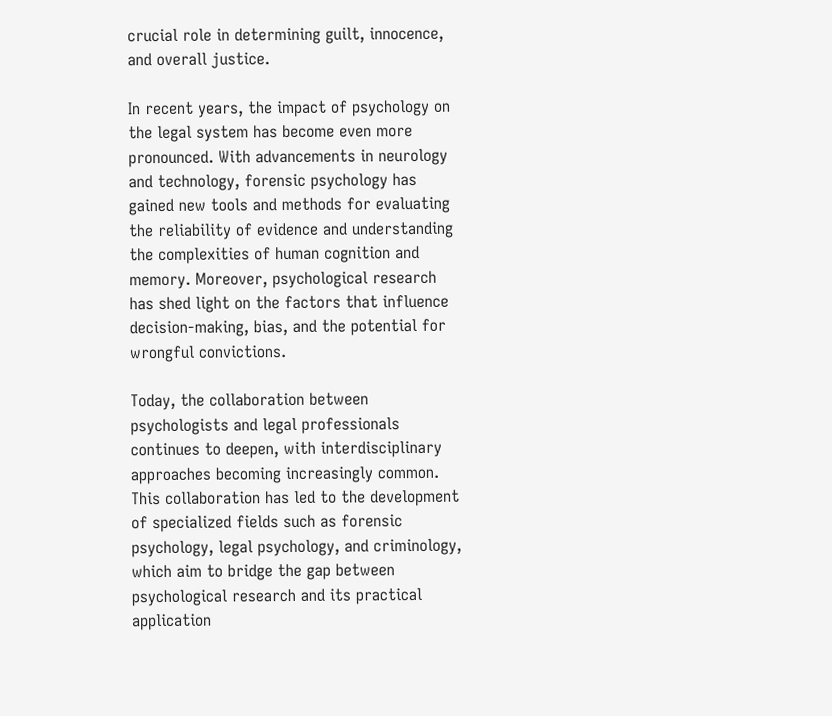crucial role in determining guilt, innocence, and overall justice.

In recent years, the impact of psychology on the legal system has become even more pronounced. With advancements in neurology and technology, forensic psychology has gained new tools and methods for evaluating the reliability of evidence and understanding the complexities of human cognition and memory. Moreover, psychological research has shed light on the factors that influence decision-making, bias, and the potential for wrongful convictions.

Today, the collaboration between psychologists and legal professionals continues to deepen, with interdisciplinary approaches becoming increasingly common. This collaboration has led to the development of specialized fields such as forensic psychology, legal psychology, and criminology, which aim to bridge the gap between psychological research and its practical application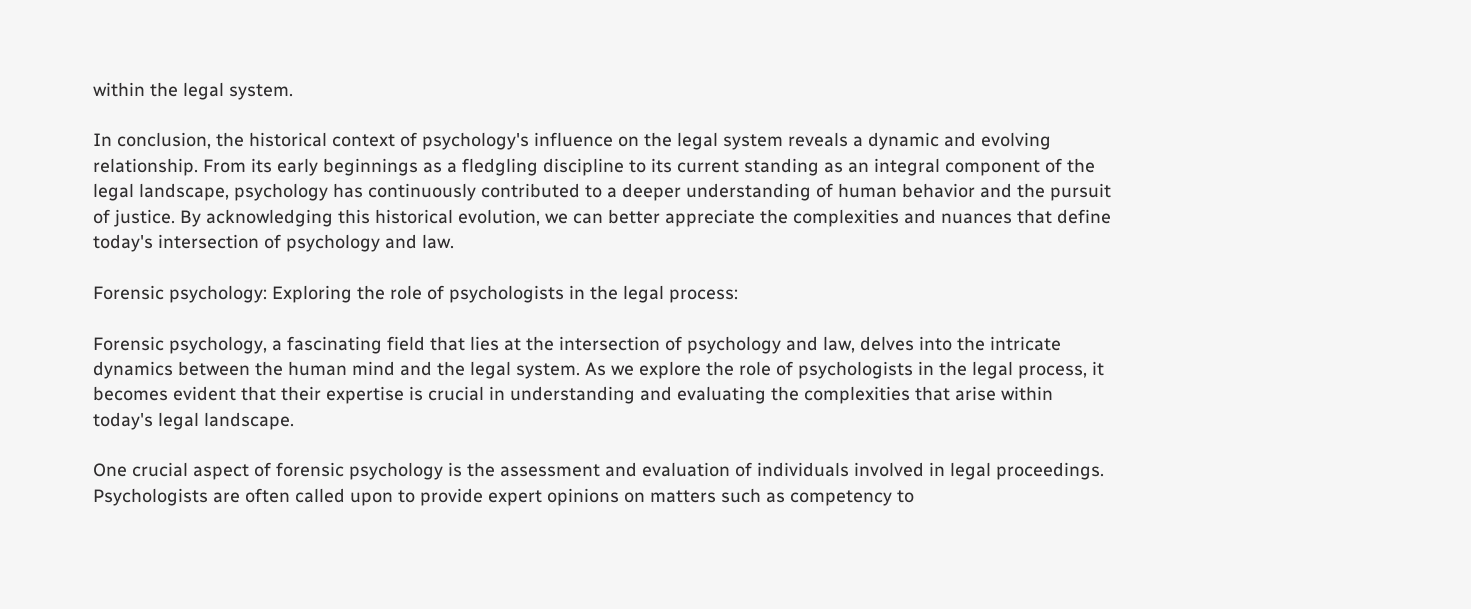within the legal system.

In conclusion, the historical context of psychology's influence on the legal system reveals a dynamic and evolving relationship. From its early beginnings as a fledgling discipline to its current standing as an integral component of the legal landscape, psychology has continuously contributed to a deeper understanding of human behavior and the pursuit of justice. By acknowledging this historical evolution, we can better appreciate the complexities and nuances that define today's intersection of psychology and law.

Forensic psychology: Exploring the role of psychologists in the legal process:

Forensic psychology, a fascinating field that lies at the intersection of psychology and law, delves into the intricate dynamics between the human mind and the legal system. As we explore the role of psychologists in the legal process, it becomes evident that their expertise is crucial in understanding and evaluating the complexities that arise within today's legal landscape.

One crucial aspect of forensic psychology is the assessment and evaluation of individuals involved in legal proceedings. Psychologists are often called upon to provide expert opinions on matters such as competency to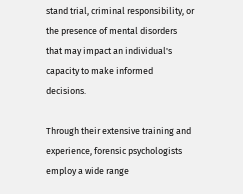stand trial, criminal responsibility, or the presence of mental disorders that may impact an individual's capacity to make informed decisions.

Through their extensive training and experience, forensic psychologists employ a wide range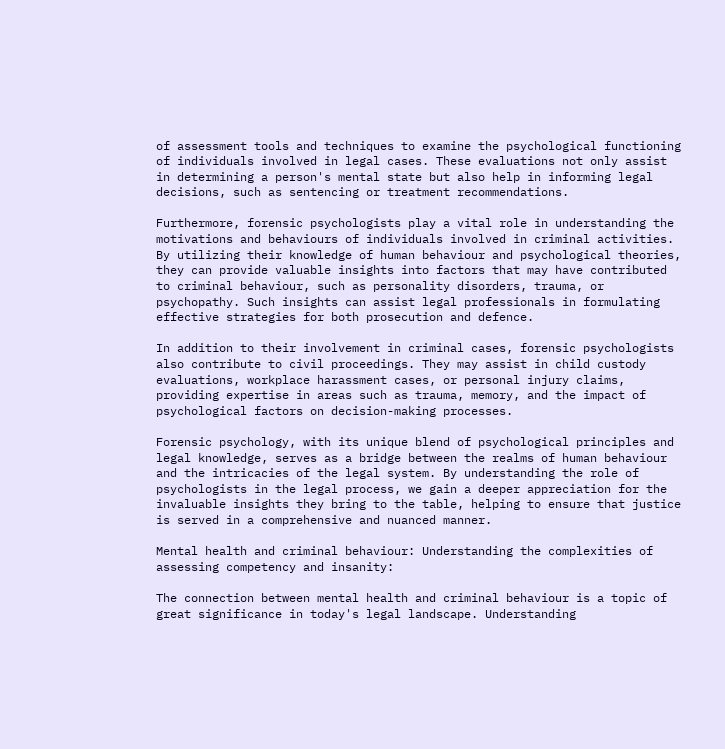of assessment tools and techniques to examine the psychological functioning of individuals involved in legal cases. These evaluations not only assist in determining a person's mental state but also help in informing legal decisions, such as sentencing or treatment recommendations.

Furthermore, forensic psychologists play a vital role in understanding the motivations and behaviours of individuals involved in criminal activities. By utilizing their knowledge of human behaviour and psychological theories, they can provide valuable insights into factors that may have contributed to criminal behaviour, such as personality disorders, trauma, or psychopathy. Such insights can assist legal professionals in formulating effective strategies for both prosecution and defence.

In addition to their involvement in criminal cases, forensic psychologists also contribute to civil proceedings. They may assist in child custody evaluations, workplace harassment cases, or personal injury claims, providing expertise in areas such as trauma, memory, and the impact of psychological factors on decision-making processes.

Forensic psychology, with its unique blend of psychological principles and legal knowledge, serves as a bridge between the realms of human behaviour and the intricacies of the legal system. By understanding the role of psychologists in the legal process, we gain a deeper appreciation for the invaluable insights they bring to the table, helping to ensure that justice is served in a comprehensive and nuanced manner.

Mental health and criminal behaviour: Understanding the complexities of assessing competency and insanity:

The connection between mental health and criminal behaviour is a topic of great significance in today's legal landscape. Understanding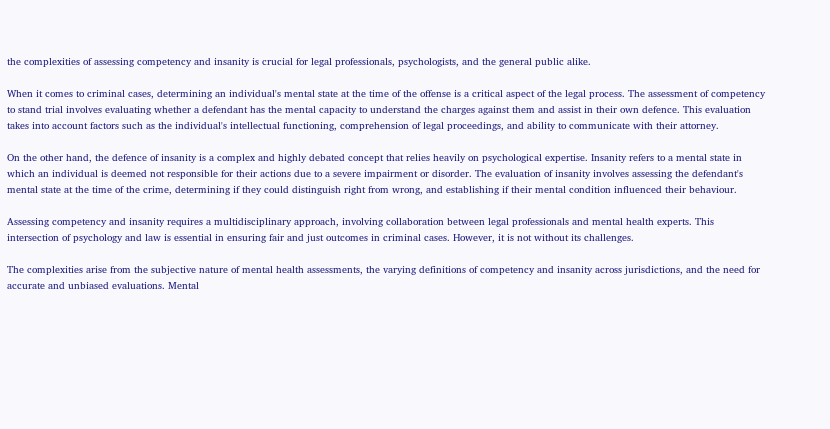the complexities of assessing competency and insanity is crucial for legal professionals, psychologists, and the general public alike.

When it comes to criminal cases, determining an individual's mental state at the time of the offense is a critical aspect of the legal process. The assessment of competency to stand trial involves evaluating whether a defendant has the mental capacity to understand the charges against them and assist in their own defence. This evaluation takes into account factors such as the individual's intellectual functioning, comprehension of legal proceedings, and ability to communicate with their attorney.

On the other hand, the defence of insanity is a complex and highly debated concept that relies heavily on psychological expertise. Insanity refers to a mental state in which an individual is deemed not responsible for their actions due to a severe impairment or disorder. The evaluation of insanity involves assessing the defendant's mental state at the time of the crime, determining if they could distinguish right from wrong, and establishing if their mental condition influenced their behaviour.

Assessing competency and insanity requires a multidisciplinary approach, involving collaboration between legal professionals and mental health experts. This intersection of psychology and law is essential in ensuring fair and just outcomes in criminal cases. However, it is not without its challenges.

The complexities arise from the subjective nature of mental health assessments, the varying definitions of competency and insanity across jurisdictions, and the need for accurate and unbiased evaluations. Mental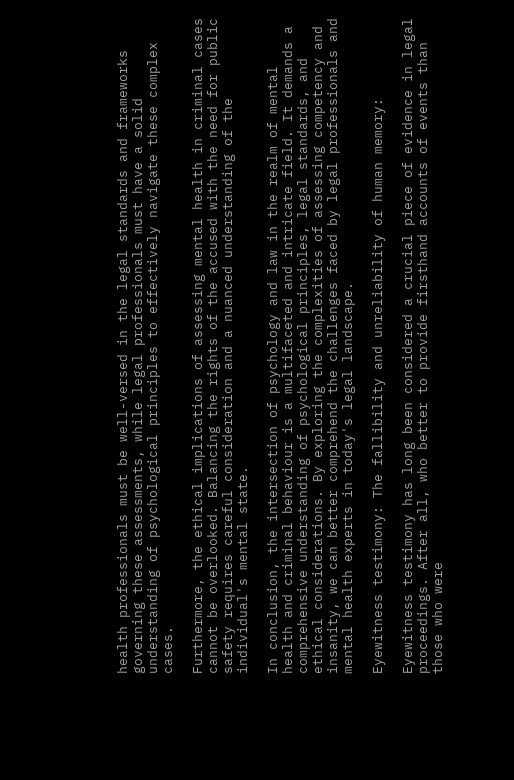health professionals must be well-versed in the legal standards and frameworks governing these assessments, while legal professionals must have a solid understanding of psychological principles to effectively navigate these complex cases.

Furthermore, the ethical implications of assessing mental health in criminal cases cannot be overlooked. Balancing the rights of the accused with the need for public safety requires careful consideration and a nuanced understanding of the individual's mental state.

In conclusion, the intersection of psychology and law in the realm of mental health and criminal behaviour is a multifaceted and intricate field. It demands a comprehensive understanding of psychological principles, legal standards, and ethical considerations. By exploring the complexities of assessing competency and insanity, we can better comprehend the challenges faced by legal professionals and mental health experts in today's legal landscape.

Eyewitness testimony: The fallibility and unreliability of human memory:

Eyewitness testimony has long been considered a crucial piece of evidence in legal proceedings. After all, who better to provide firsthand accounts of events than those who were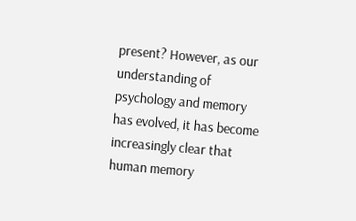present? However, as our understanding of psychology and memory has evolved, it has become increasingly clear that human memory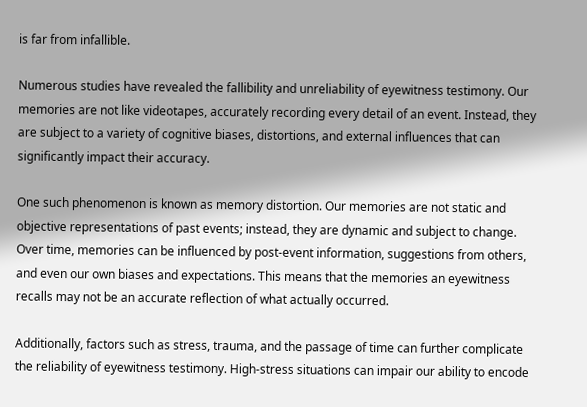is far from infallible.

Numerous studies have revealed the fallibility and unreliability of eyewitness testimony. Our memories are not like videotapes, accurately recording every detail of an event. Instead, they are subject to a variety of cognitive biases, distortions, and external influences that can significantly impact their accuracy.

One such phenomenon is known as memory distortion. Our memories are not static and objective representations of past events; instead, they are dynamic and subject to change. Over time, memories can be influenced by post-event information, suggestions from others, and even our own biases and expectations. This means that the memories an eyewitness recalls may not be an accurate reflection of what actually occurred.

Additionally, factors such as stress, trauma, and the passage of time can further complicate the reliability of eyewitness testimony. High-stress situations can impair our ability to encode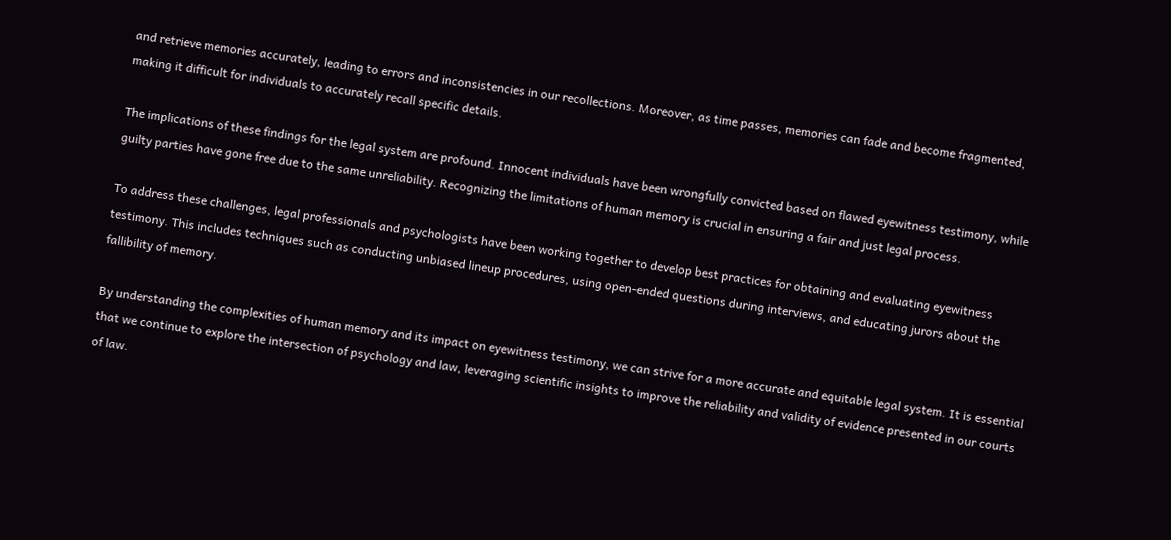and retrieve memories accurately, leading to errors and inconsistencies in our recollections. Moreover, as time passes, memories can fade and become fragmented, making it difficult for individuals to accurately recall specific details.

The implications of these findings for the legal system are profound. Innocent individuals have been wrongfully convicted based on flawed eyewitness testimony, while guilty parties have gone free due to the same unreliability. Recognizing the limitations of human memory is crucial in ensuring a fair and just legal process.

To address these challenges, legal professionals and psychologists have been working together to develop best practices for obtaining and evaluating eyewitness testimony. This includes techniques such as conducting unbiased lineup procedures, using open-ended questions during interviews, and educating jurors about the fallibility of memory.

By understanding the complexities of human memory and its impact on eyewitness testimony, we can strive for a more accurate and equitable legal system. It is essential that we continue to explore the intersection of psychology and law, leveraging scientific insights to improve the reliability and validity of evidence presented in our courts of law.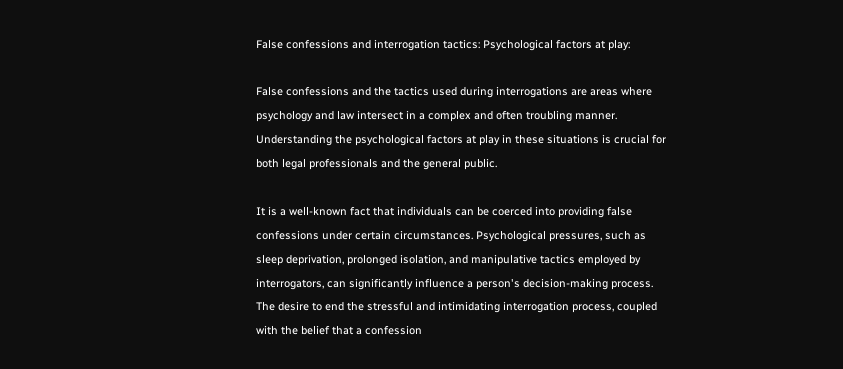False confessions and interrogation tactics: Psychological factors at play:

False confessions and the tactics used during interrogations are areas where psychology and law intersect in a complex and often troubling manner. Understanding the psychological factors at play in these situations is crucial for both legal professionals and the general public.

It is a well-known fact that individuals can be coerced into providing false confessions under certain circumstances. Psychological pressures, such as sleep deprivation, prolonged isolation, and manipulative tactics employed by interrogators, can significantly influence a person's decision-making process. The desire to end the stressful and intimidating interrogation process, coupled with the belief that a confession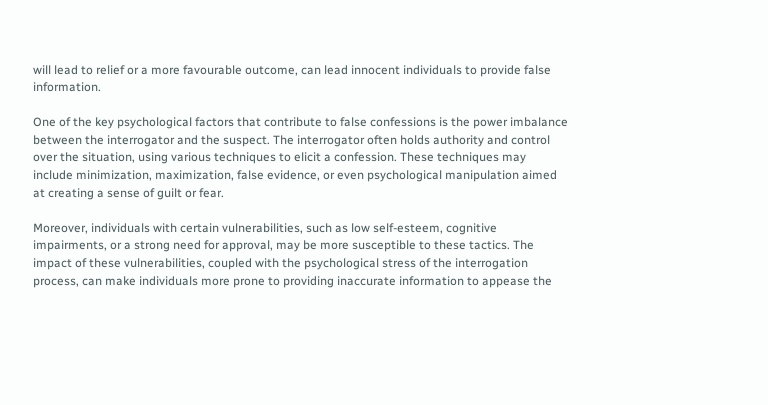will lead to relief or a more favourable outcome, can lead innocent individuals to provide false information.

One of the key psychological factors that contribute to false confessions is the power imbalance between the interrogator and the suspect. The interrogator often holds authority and control over the situation, using various techniques to elicit a confession. These techniques may include minimization, maximization, false evidence, or even psychological manipulation aimed at creating a sense of guilt or fear.

Moreover, individuals with certain vulnerabilities, such as low self-esteem, cognitive impairments, or a strong need for approval, may be more susceptible to these tactics. The impact of these vulnerabilities, coupled with the psychological stress of the interrogation process, can make individuals more prone to providing inaccurate information to appease the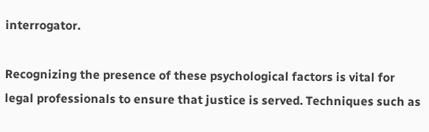interrogator.

Recognizing the presence of these psychological factors is vital for legal professionals to ensure that justice is served. Techniques such as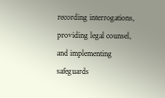recording interrogations, providing legal counsel, and implementing safeguards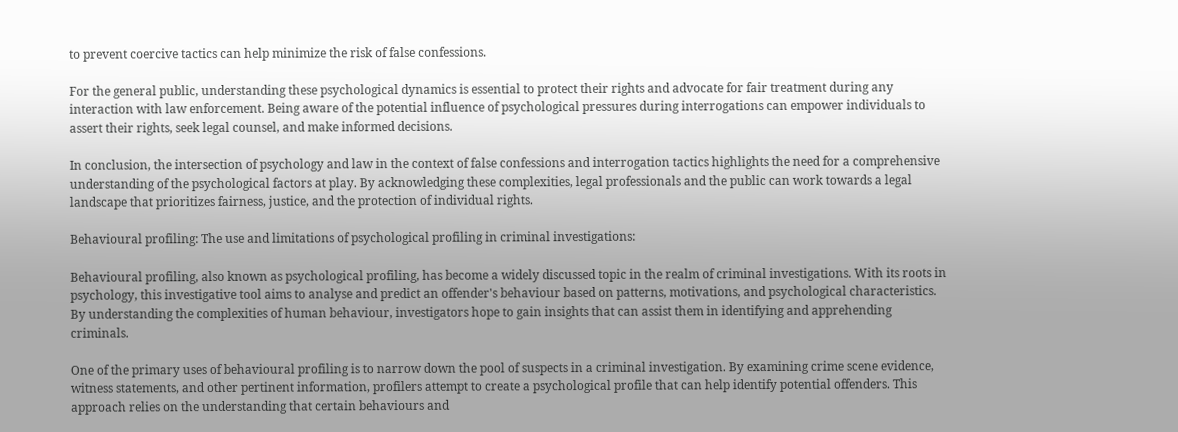to prevent coercive tactics can help minimize the risk of false confessions.

For the general public, understanding these psychological dynamics is essential to protect their rights and advocate for fair treatment during any interaction with law enforcement. Being aware of the potential influence of psychological pressures during interrogations can empower individuals to assert their rights, seek legal counsel, and make informed decisions.

In conclusion, the intersection of psychology and law in the context of false confessions and interrogation tactics highlights the need for a comprehensive understanding of the psychological factors at play. By acknowledging these complexities, legal professionals and the public can work towards a legal landscape that prioritizes fairness, justice, and the protection of individual rights.

Behavioural profiling: The use and limitations of psychological profiling in criminal investigations:

Behavioural profiling, also known as psychological profiling, has become a widely discussed topic in the realm of criminal investigations. With its roots in psychology, this investigative tool aims to analyse and predict an offender's behaviour based on patterns, motivations, and psychological characteristics. By understanding the complexities of human behaviour, investigators hope to gain insights that can assist them in identifying and apprehending criminals.

One of the primary uses of behavioural profiling is to narrow down the pool of suspects in a criminal investigation. By examining crime scene evidence, witness statements, and other pertinent information, profilers attempt to create a psychological profile that can help identify potential offenders. This approach relies on the understanding that certain behaviours and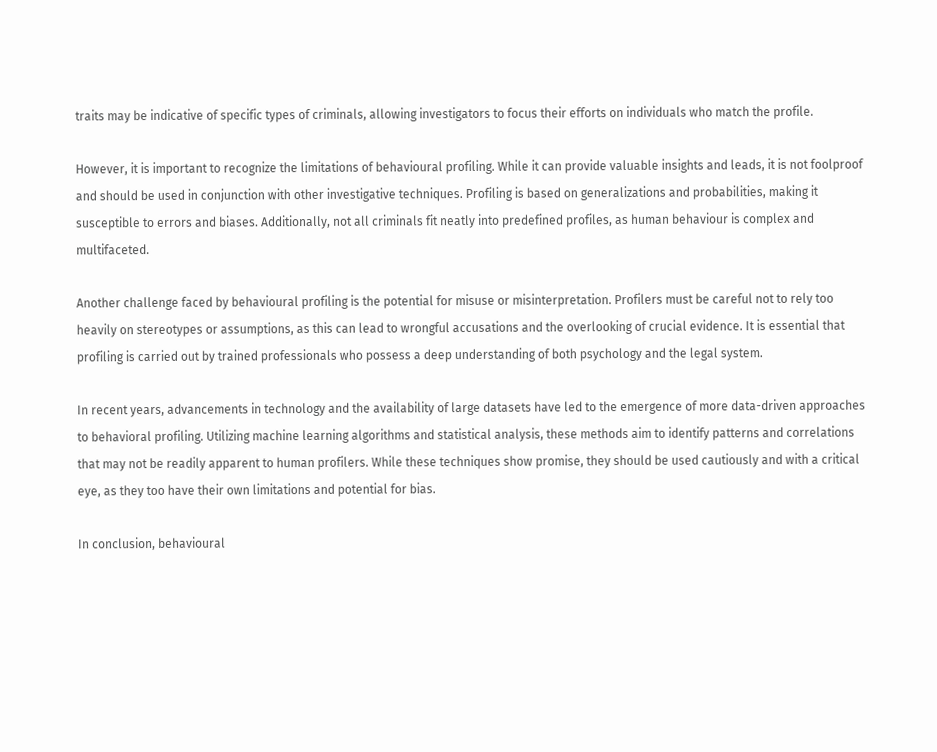traits may be indicative of specific types of criminals, allowing investigators to focus their efforts on individuals who match the profile.

However, it is important to recognize the limitations of behavioural profiling. While it can provide valuable insights and leads, it is not foolproof and should be used in conjunction with other investigative techniques. Profiling is based on generalizations and probabilities, making it susceptible to errors and biases. Additionally, not all criminals fit neatly into predefined profiles, as human behaviour is complex and multifaceted.

Another challenge faced by behavioural profiling is the potential for misuse or misinterpretation. Profilers must be careful not to rely too heavily on stereotypes or assumptions, as this can lead to wrongful accusations and the overlooking of crucial evidence. It is essential that profiling is carried out by trained professionals who possess a deep understanding of both psychology and the legal system.

In recent years, advancements in technology and the availability of large datasets have led to the emergence of more data-driven approaches to behavioral profiling. Utilizing machine learning algorithms and statistical analysis, these methods aim to identify patterns and correlations that may not be readily apparent to human profilers. While these techniques show promise, they should be used cautiously and with a critical eye, as they too have their own limitations and potential for bias.

In conclusion, behavioural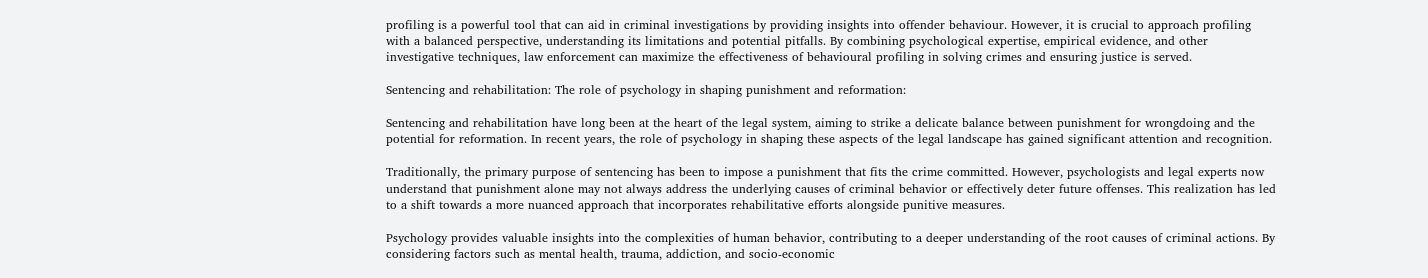profiling is a powerful tool that can aid in criminal investigations by providing insights into offender behaviour. However, it is crucial to approach profiling with a balanced perspective, understanding its limitations and potential pitfalls. By combining psychological expertise, empirical evidence, and other investigative techniques, law enforcement can maximize the effectiveness of behavioural profiling in solving crimes and ensuring justice is served.

Sentencing and rehabilitation: The role of psychology in shaping punishment and reformation:

Sentencing and rehabilitation have long been at the heart of the legal system, aiming to strike a delicate balance between punishment for wrongdoing and the potential for reformation. In recent years, the role of psychology in shaping these aspects of the legal landscape has gained significant attention and recognition.

Traditionally, the primary purpose of sentencing has been to impose a punishment that fits the crime committed. However, psychologists and legal experts now understand that punishment alone may not always address the underlying causes of criminal behavior or effectively deter future offenses. This realization has led to a shift towards a more nuanced approach that incorporates rehabilitative efforts alongside punitive measures.

Psychology provides valuable insights into the complexities of human behavior, contributing to a deeper understanding of the root causes of criminal actions. By considering factors such as mental health, trauma, addiction, and socio-economic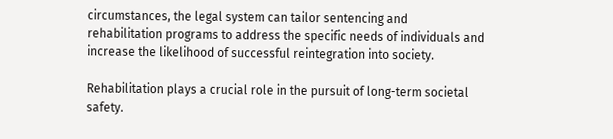circumstances, the legal system can tailor sentencing and rehabilitation programs to address the specific needs of individuals and increase the likelihood of successful reintegration into society.

Rehabilitation plays a crucial role in the pursuit of long-term societal safety.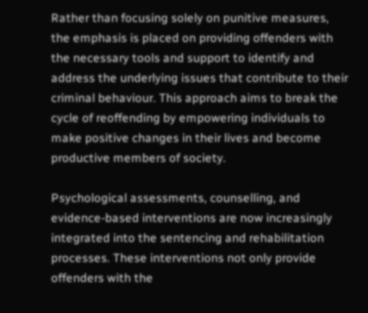Rather than focusing solely on punitive measures, the emphasis is placed on providing offenders with the necessary tools and support to identify and address the underlying issues that contribute to their criminal behaviour. This approach aims to break the cycle of reoffending by empowering individuals to make positive changes in their lives and become productive members of society.

Psychological assessments, counselling, and evidence-based interventions are now increasingly integrated into the sentencing and rehabilitation processes. These interventions not only provide offenders with the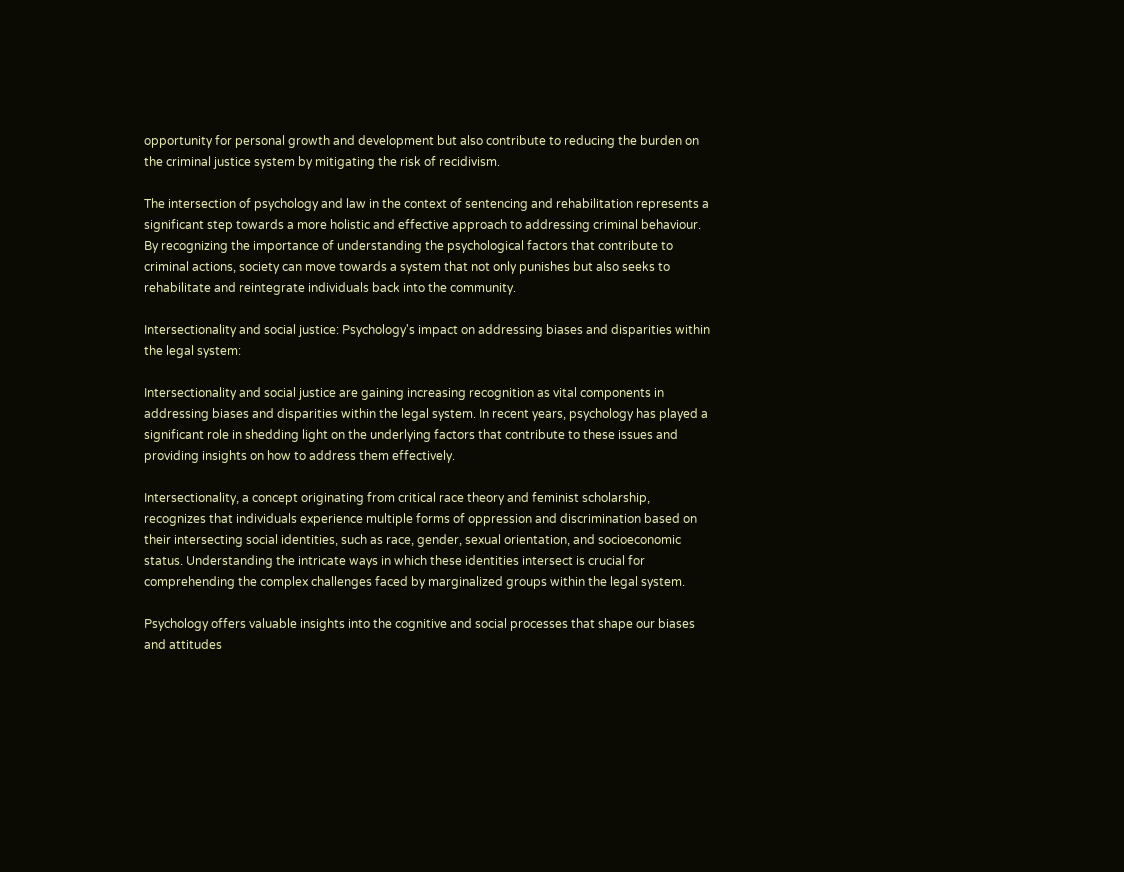opportunity for personal growth and development but also contribute to reducing the burden on the criminal justice system by mitigating the risk of recidivism.

The intersection of psychology and law in the context of sentencing and rehabilitation represents a significant step towards a more holistic and effective approach to addressing criminal behaviour. By recognizing the importance of understanding the psychological factors that contribute to criminal actions, society can move towards a system that not only punishes but also seeks to rehabilitate and reintegrate individuals back into the community.

Intersectionality and social justice: Psychology's impact on addressing biases and disparities within the legal system:

Intersectionality and social justice are gaining increasing recognition as vital components in addressing biases and disparities within the legal system. In recent years, psychology has played a significant role in shedding light on the underlying factors that contribute to these issues and providing insights on how to address them effectively.

Intersectionality, a concept originating from critical race theory and feminist scholarship, recognizes that individuals experience multiple forms of oppression and discrimination based on their intersecting social identities, such as race, gender, sexual orientation, and socioeconomic status. Understanding the intricate ways in which these identities intersect is crucial for comprehending the complex challenges faced by marginalized groups within the legal system.

Psychology offers valuable insights into the cognitive and social processes that shape our biases and attitudes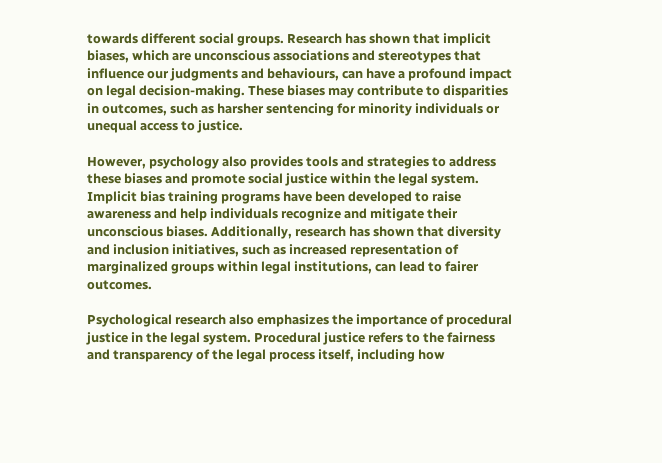towards different social groups. Research has shown that implicit biases, which are unconscious associations and stereotypes that influence our judgments and behaviours, can have a profound impact on legal decision-making. These biases may contribute to disparities in outcomes, such as harsher sentencing for minority individuals or unequal access to justice.

However, psychology also provides tools and strategies to address these biases and promote social justice within the legal system. Implicit bias training programs have been developed to raise awareness and help individuals recognize and mitigate their unconscious biases. Additionally, research has shown that diversity and inclusion initiatives, such as increased representation of marginalized groups within legal institutions, can lead to fairer outcomes.

Psychological research also emphasizes the importance of procedural justice in the legal system. Procedural justice refers to the fairness and transparency of the legal process itself, including how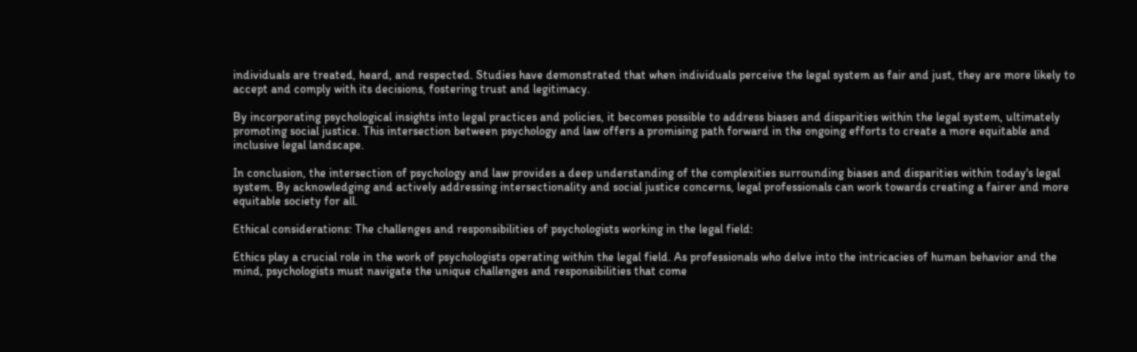individuals are treated, heard, and respected. Studies have demonstrated that when individuals perceive the legal system as fair and just, they are more likely to accept and comply with its decisions, fostering trust and legitimacy.

By incorporating psychological insights into legal practices and policies, it becomes possible to address biases and disparities within the legal system, ultimately promoting social justice. This intersection between psychology and law offers a promising path forward in the ongoing efforts to create a more equitable and inclusive legal landscape.

In conclusion, the intersection of psychology and law provides a deep understanding of the complexities surrounding biases and disparities within today's legal system. By acknowledging and actively addressing intersectionality and social justice concerns, legal professionals can work towards creating a fairer and more equitable society for all.

Ethical considerations: The challenges and responsibilities of psychologists working in the legal field:

Ethics play a crucial role in the work of psychologists operating within the legal field. As professionals who delve into the intricacies of human behavior and the mind, psychologists must navigate the unique challenges and responsibilities that come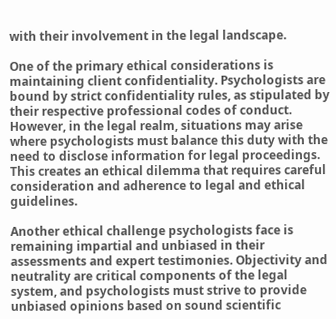with their involvement in the legal landscape.

One of the primary ethical considerations is maintaining client confidentiality. Psychologists are bound by strict confidentiality rules, as stipulated by their respective professional codes of conduct. However, in the legal realm, situations may arise where psychologists must balance this duty with the need to disclose information for legal proceedings. This creates an ethical dilemma that requires careful consideration and adherence to legal and ethical guidelines.

Another ethical challenge psychologists face is remaining impartial and unbiased in their assessments and expert testimonies. Objectivity and neutrality are critical components of the legal system, and psychologists must strive to provide unbiased opinions based on sound scientific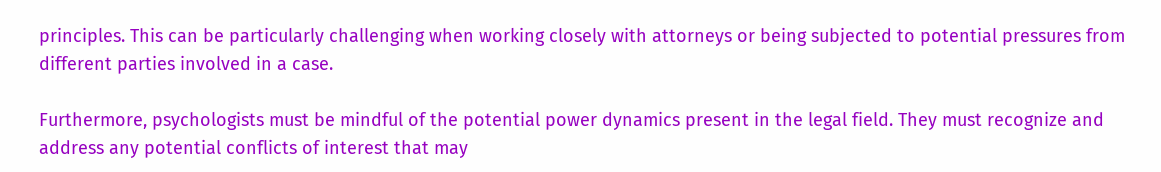principles. This can be particularly challenging when working closely with attorneys or being subjected to potential pressures from different parties involved in a case.

Furthermore, psychologists must be mindful of the potential power dynamics present in the legal field. They must recognize and address any potential conflicts of interest that may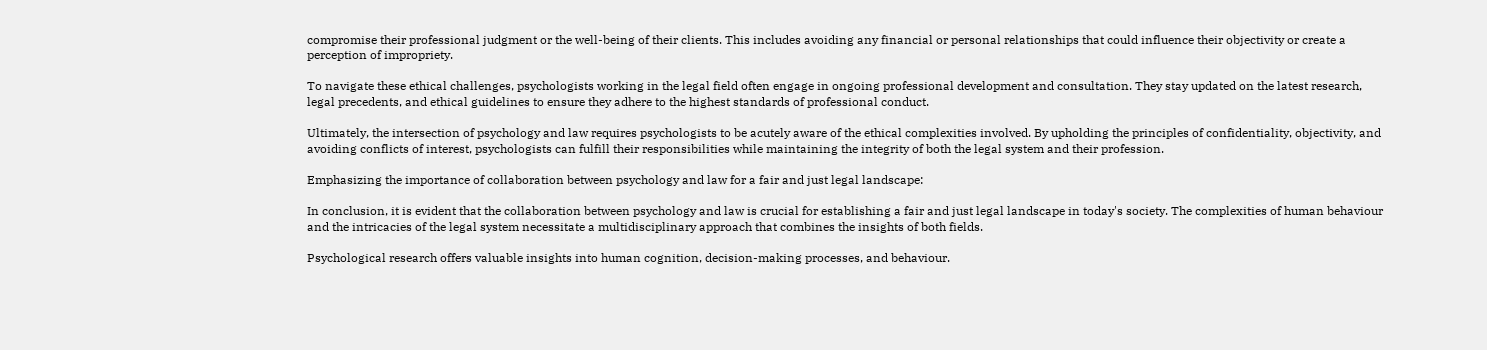compromise their professional judgment or the well-being of their clients. This includes avoiding any financial or personal relationships that could influence their objectivity or create a perception of impropriety.

To navigate these ethical challenges, psychologists working in the legal field often engage in ongoing professional development and consultation. They stay updated on the latest research, legal precedents, and ethical guidelines to ensure they adhere to the highest standards of professional conduct.

Ultimately, the intersection of psychology and law requires psychologists to be acutely aware of the ethical complexities involved. By upholding the principles of confidentiality, objectivity, and avoiding conflicts of interest, psychologists can fulfill their responsibilities while maintaining the integrity of both the legal system and their profession.

Emphasizing the importance of collaboration between psychology and law for a fair and just legal landscape:

In conclusion, it is evident that the collaboration between psychology and law is crucial for establishing a fair and just legal landscape in today's society. The complexities of human behaviour and the intricacies of the legal system necessitate a multidisciplinary approach that combines the insights of both fields.

Psychological research offers valuable insights into human cognition, decision-making processes, and behaviour.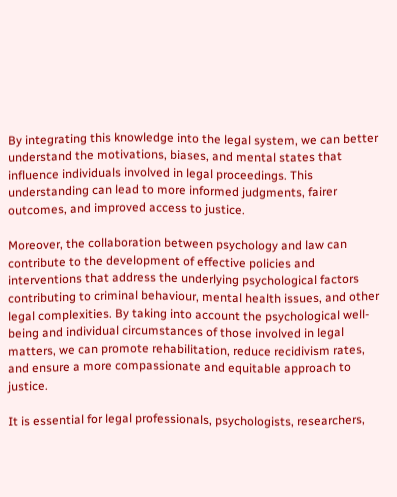By integrating this knowledge into the legal system, we can better understand the motivations, biases, and mental states that influence individuals involved in legal proceedings. This understanding can lead to more informed judgments, fairer outcomes, and improved access to justice.

Moreover, the collaboration between psychology and law can contribute to the development of effective policies and interventions that address the underlying psychological factors contributing to criminal behaviour, mental health issues, and other legal complexities. By taking into account the psychological well-being and individual circumstances of those involved in legal matters, we can promote rehabilitation, reduce recidivism rates, and ensure a more compassionate and equitable approach to justice.

It is essential for legal professionals, psychologists, researchers,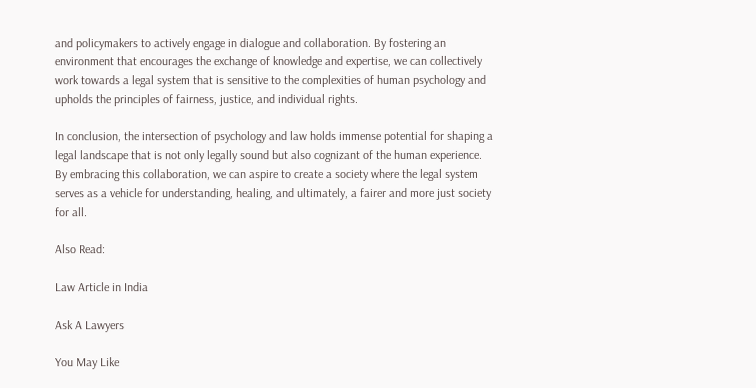and policymakers to actively engage in dialogue and collaboration. By fostering an environment that encourages the exchange of knowledge and expertise, we can collectively work towards a legal system that is sensitive to the complexities of human psychology and upholds the principles of fairness, justice, and individual rights.

In conclusion, the intersection of psychology and law holds immense potential for shaping a legal landscape that is not only legally sound but also cognizant of the human experience. By embracing this collaboration, we can aspire to create a society where the legal system serves as a vehicle for understanding, healing, and ultimately, a fairer and more just society for all.

Also Read:

Law Article in India

Ask A Lawyers

You May Like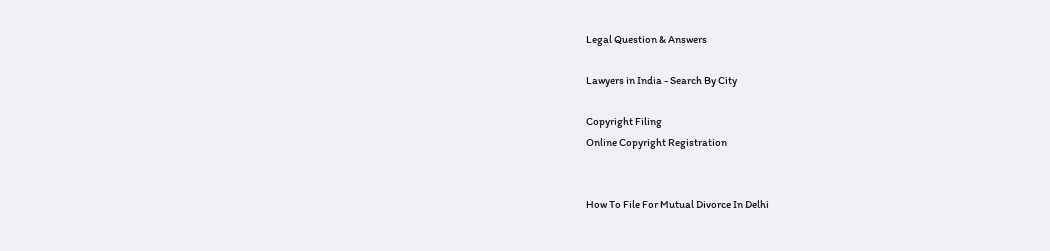Legal Question & Answers

Lawyers in India - Search By City

Copyright Filing
Online Copyright Registration


How To File For Mutual Divorce In Delhi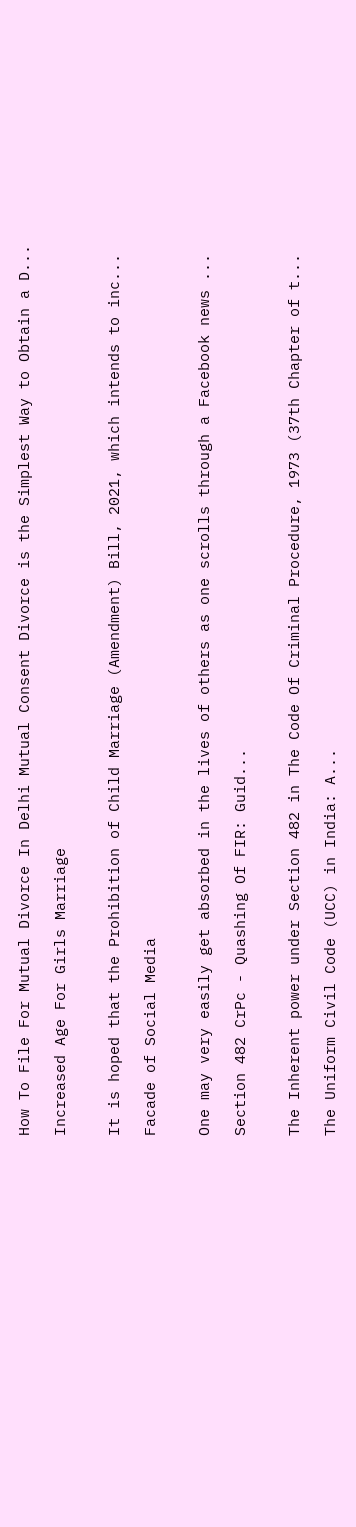How To File For Mutual Divorce In Delhi Mutual Consent Divorce is the Simplest Way to Obtain a D...

Increased Age For Girls Marriage


It is hoped that the Prohibition of Child Marriage (Amendment) Bill, 2021, which intends to inc...

Facade of Social Media


One may very easily get absorbed in the lives of others as one scrolls through a Facebook news ...

Section 482 CrPc - Quashing Of FIR: Guid...


The Inherent power under Section 482 in The Code Of Criminal Procedure, 1973 (37th Chapter of t...

The Uniform Civil Code (UCC) in India: A...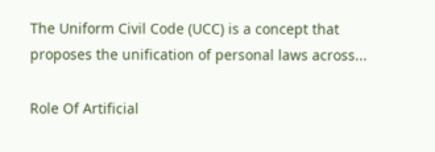The Uniform Civil Code (UCC) is a concept that proposes the unification of personal laws across...

Role Of Artificial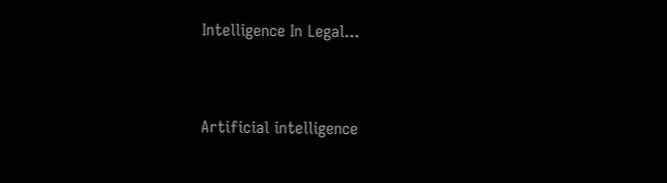Intelligence In Legal...


Artificial intelligence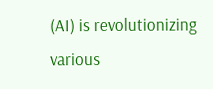(AI) is revolutionizing various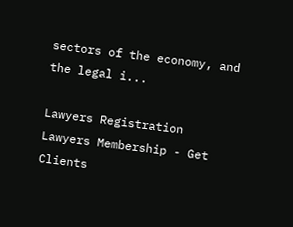sectors of the economy, and the legal i...

Lawyers Registration
Lawyers Membership - Get Clients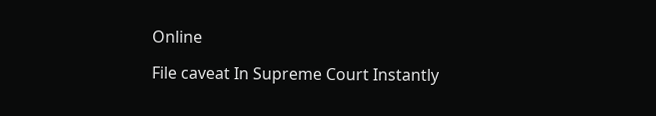Online

File caveat In Supreme Court Instantly